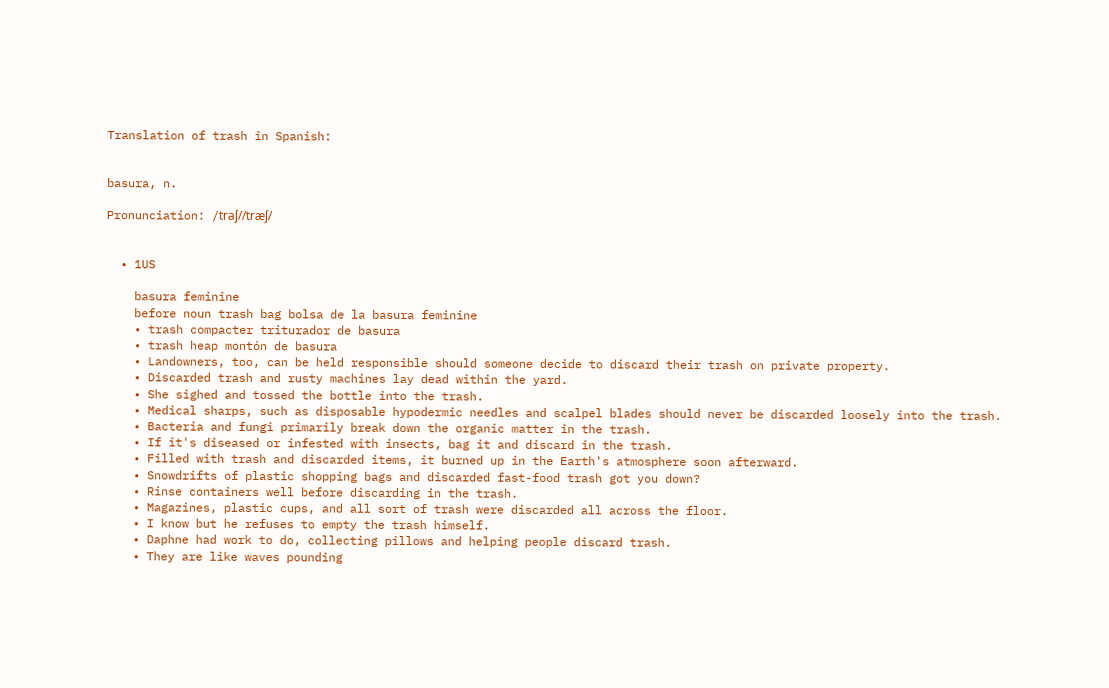Translation of trash in Spanish:


basura, n.

Pronunciation: /traʃ//træʃ/


  • 1US

    basura feminine
    before noun trash bag bolsa de la basura feminine
    • trash compacter triturador de basura
    • trash heap montón de basura
    • Landowners, too, can be held responsible should someone decide to discard their trash on private property.
    • Discarded trash and rusty machines lay dead within the yard.
    • She sighed and tossed the bottle into the trash.
    • Medical sharps, such as disposable hypodermic needles and scalpel blades should never be discarded loosely into the trash.
    • Bacteria and fungi primarily break down the organic matter in the trash.
    • If it's diseased or infested with insects, bag it and discard in the trash.
    • Filled with trash and discarded items, it burned up in the Earth's atmosphere soon afterward.
    • Snowdrifts of plastic shopping bags and discarded fast-food trash got you down?
    • Rinse containers well before discarding in the trash.
    • Magazines, plastic cups, and all sort of trash were discarded all across the floor.
    • I know but he refuses to empty the trash himself.
    • Daphne had work to do, collecting pillows and helping people discard trash.
    • They are like waves pounding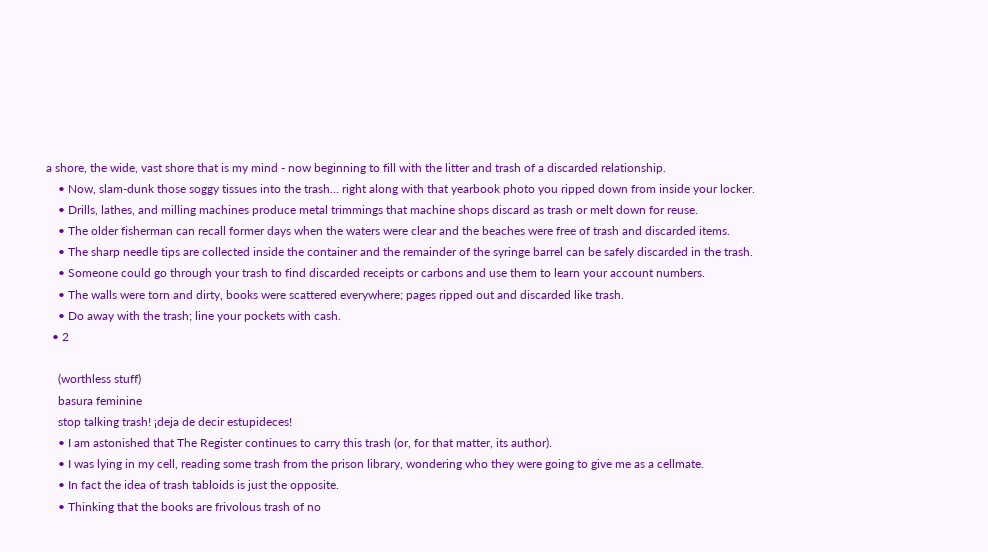a shore, the wide, vast shore that is my mind - now beginning to fill with the litter and trash of a discarded relationship.
    • Now, slam-dunk those soggy tissues into the trash… right along with that yearbook photo you ripped down from inside your locker.
    • Drills, lathes, and milling machines produce metal trimmings that machine shops discard as trash or melt down for reuse.
    • The older fisherman can recall former days when the waters were clear and the beaches were free of trash and discarded items.
    • The sharp needle tips are collected inside the container and the remainder of the syringe barrel can be safely discarded in the trash.
    • Someone could go through your trash to find discarded receipts or carbons and use them to learn your account numbers.
    • The walls were torn and dirty, books were scattered everywhere; pages ripped out and discarded like trash.
    • Do away with the trash; line your pockets with cash.
  • 2

    (worthless stuff)
    basura feminine
    stop talking trash! ¡deja de decir estupideces!
    • I am astonished that The Register continues to carry this trash (or, for that matter, its author).
    • I was lying in my cell, reading some trash from the prison library, wondering who they were going to give me as a cellmate.
    • In fact the idea of trash tabloids is just the opposite.
    • Thinking that the books are frivolous trash of no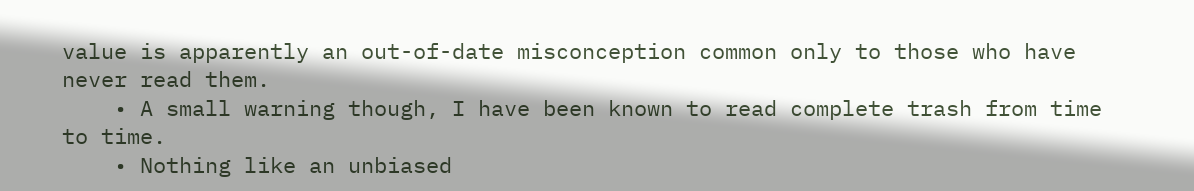value is apparently an out-of-date misconception common only to those who have never read them.
    • A small warning though, I have been known to read complete trash from time to time.
    • Nothing like an unbiased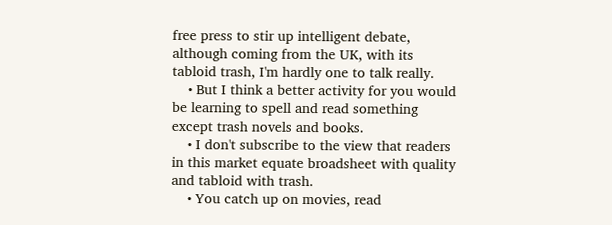free press to stir up intelligent debate, although coming from the UK, with its tabloid trash, I'm hardly one to talk really.
    • But I think a better activity for you would be learning to spell and read something except trash novels and books.
    • I don't subscribe to the view that readers in this market equate broadsheet with quality and tabloid with trash.
    • You catch up on movies, read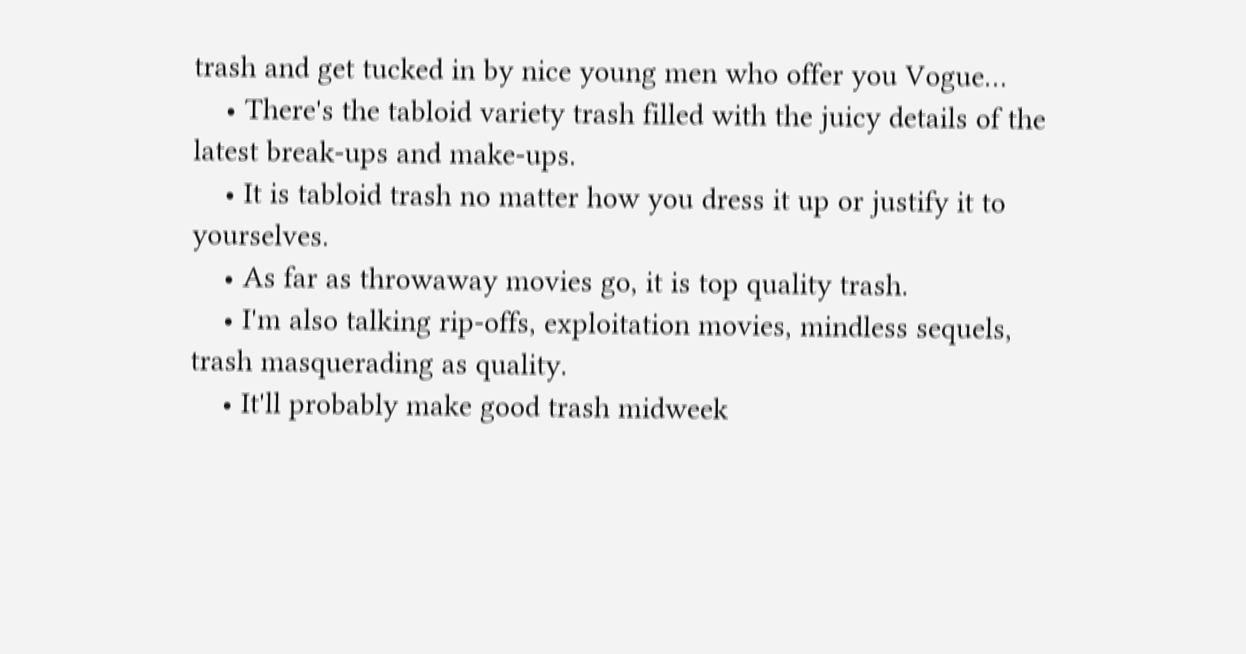trash and get tucked in by nice young men who offer you Vogue…
    • There's the tabloid variety trash filled with the juicy details of the latest break-ups and make-ups.
    • It is tabloid trash no matter how you dress it up or justify it to yourselves.
    • As far as throwaway movies go, it is top quality trash.
    • I'm also talking rip-offs, exploitation movies, mindless sequels, trash masquerading as quality.
    • It'll probably make good trash midweek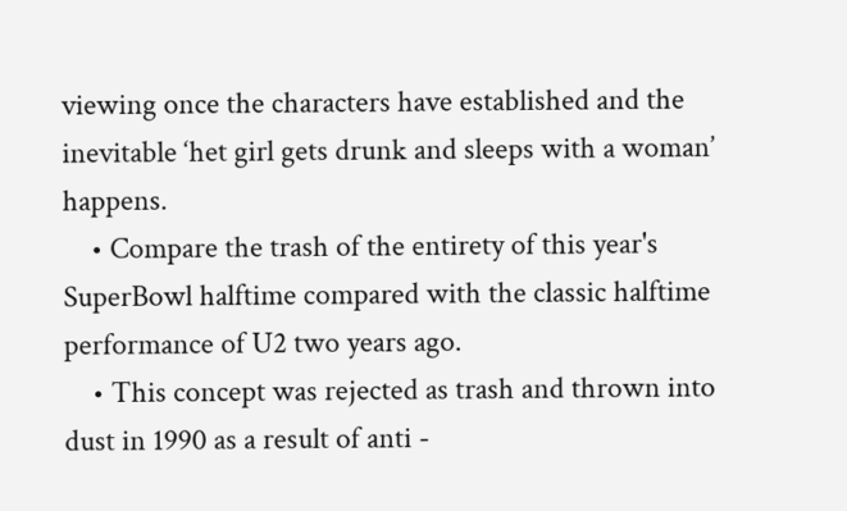viewing once the characters have established and the inevitable ‘het girl gets drunk and sleeps with a woman’ happens.
    • Compare the trash of the entirety of this year's SuperBowl halftime compared with the classic halftime performance of U2 two years ago.
    • This concept was rejected as trash and thrown into dust in 1990 as a result of anti -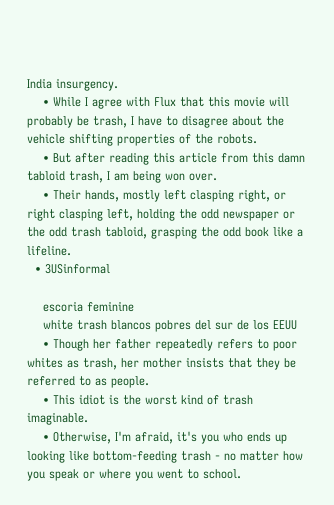India insurgency.
    • While I agree with Flux that this movie will probably be trash, I have to disagree about the vehicle shifting properties of the robots.
    • But after reading this article from this damn tabloid trash, I am being won over.
    • Their hands, mostly left clasping right, or right clasping left, holding the odd newspaper or the odd trash tabloid, grasping the odd book like a lifeline.
  • 3USinformal

    escoria feminine
    white trash blancos pobres del sur de los EEUU
    • Though her father repeatedly refers to poor whites as trash, her mother insists that they be referred to as people.
    • This idiot is the worst kind of trash imaginable.
    • Otherwise, I'm afraid, it's you who ends up looking like bottom-feeding trash - no matter how you speak or where you went to school.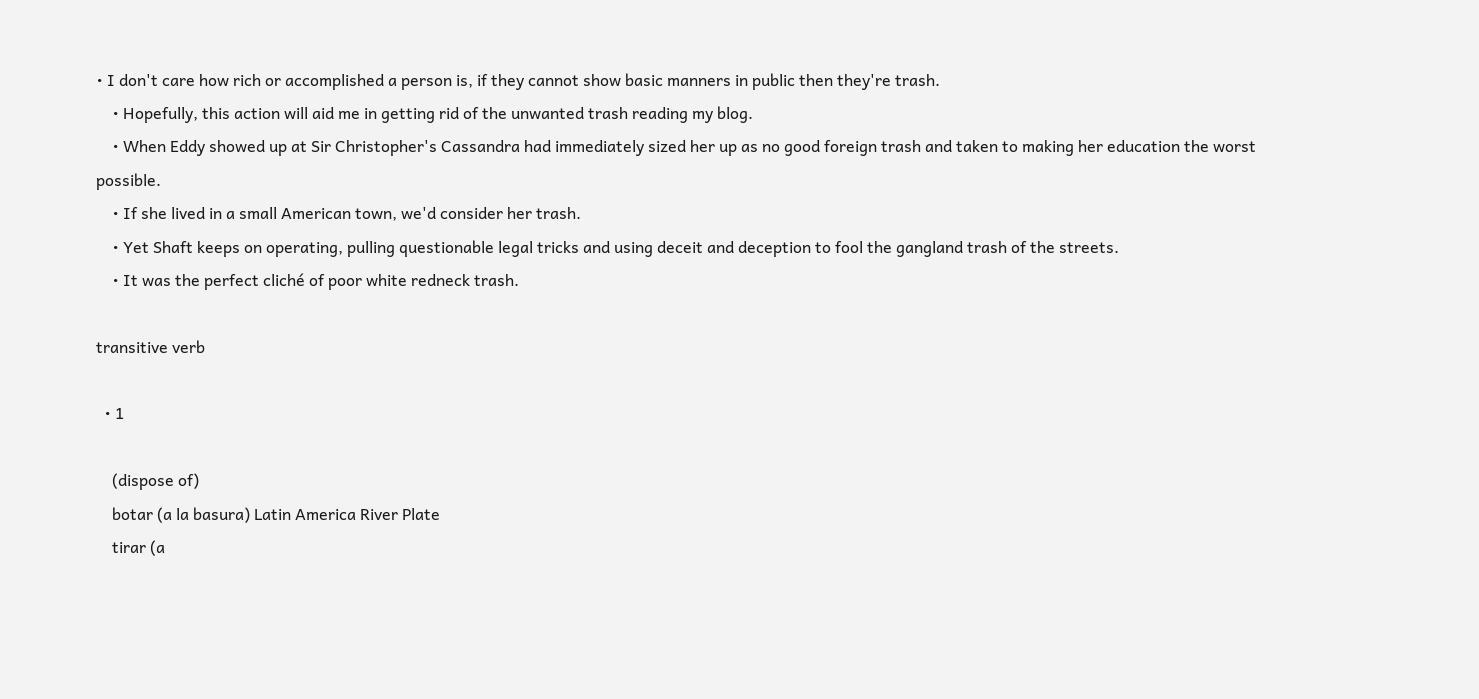• I don't care how rich or accomplished a person is, if they cannot show basic manners in public then they're trash.
    • Hopefully, this action will aid me in getting rid of the unwanted trash reading my blog.
    • When Eddy showed up at Sir Christopher's Cassandra had immediately sized her up as no good foreign trash and taken to making her education the worst possible.
    • If she lived in a small American town, we'd consider her trash.
    • Yet Shaft keeps on operating, pulling questionable legal tricks and using deceit and deception to fool the gangland trash of the streets.
    • It was the perfect cliché of poor white redneck trash.

transitive verb

  • 1

    (dispose of)
    botar (a la basura) Latin America River Plate
    tirar (a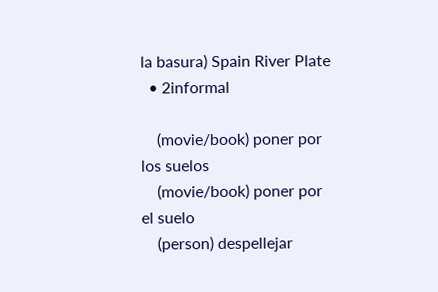la basura) Spain River Plate
  • 2informal

    (movie/book) poner por los suelos
    (movie/book) poner por el suelo
    (person) despellejar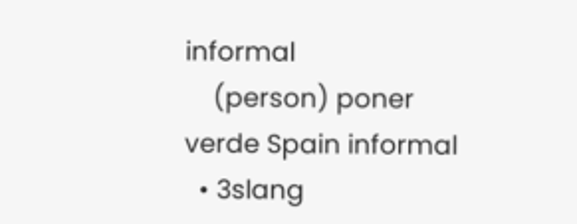informal
    (person) poner verde Spain informal
  • 3slang